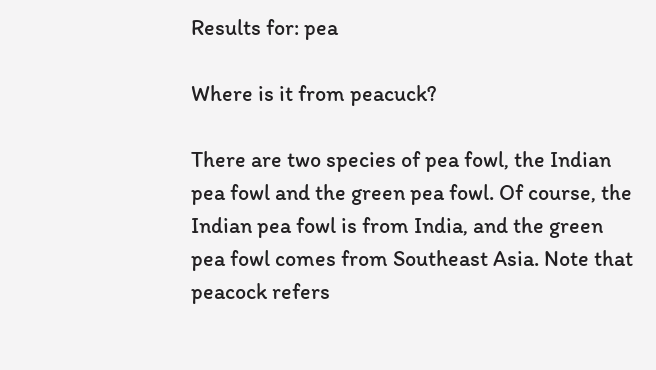Results for: pea

Where is it from peacuck?

There are two species of pea fowl, the Indian pea fowl and the green pea fowl. Of course, the Indian pea fowl is from India, and the green pea fowl comes from Southeast Asia. Note that peacock refers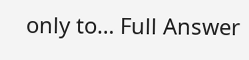only to… Full Answer